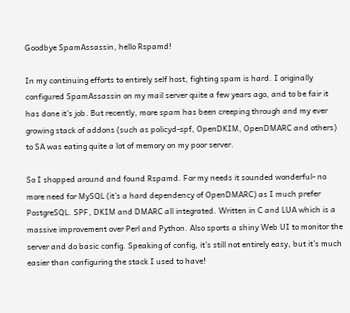Goodbye SpamAssassin, hello Rspamd!

In my continuing efforts to entirely self host, fighting spam is hard. I originally configured SpamAssassin on my mail server quite a few years ago, and to be fair it has done it’s job. But recently, more spam has been creeping through and my ever growing stack of addons (such as policyd-spf, OpenDKIM, OpenDMARC and others) to SA was eating quite a lot of memory on my poor server.

So I shopped around and found Rspamd. For my needs it sounded wonderful- no more need for MySQL (it’s a hard dependency of OpenDMARC) as I much prefer PostgreSQL. SPF, DKIM and DMARC all integrated. Written in C and LUA which is a massive improvement over Perl and Python. Also sports a shiny Web UI to monitor the server and do basic config. Speaking of config, it’s still not entirely easy, but it’s much easier than configuring the stack I used to have!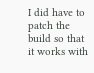I did have to patch the build so that it works with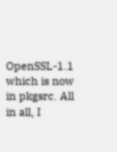OpenSSL-1.1 which is now in pkgsrc. All in all, I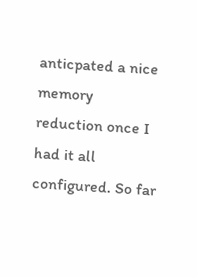anticpated a nice memory reduction once I had it all configured. So far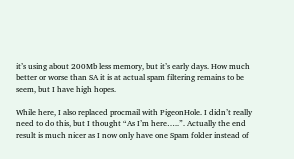it’s using about 200Mb less memory, but it’s early days. How much better or worse than SA it is at actual spam filtering remains to be seem, but I have high hopes.

While here, I also replaced procmail with PigeonHole. I didn’t really need to do this, but I thought “As I’m here…..”. Actually the end result is much nicer as I now only have one Spam folder instead of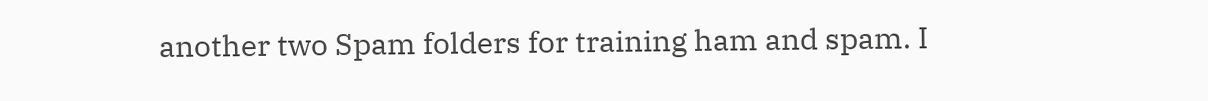another two Spam folders for training ham and spam. I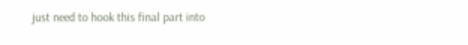just need to hook this final part into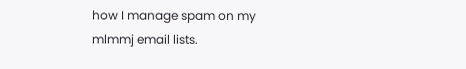how I manage spam on my mlmmj email lists.